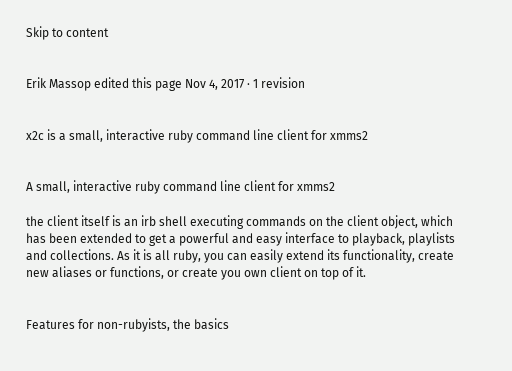Skip to content


Erik Massop edited this page Nov 4, 2017 · 1 revision


x2c is a small, interactive ruby command line client for xmms2


A small, interactive ruby command line client for xmms2

the client itself is an irb shell executing commands on the client object, which has been extended to get a powerful and easy interface to playback, playlists and collections. As it is all ruby, you can easily extend its functionality, create new aliases or functions, or create you own client on top of it.


Features for non-rubyists, the basics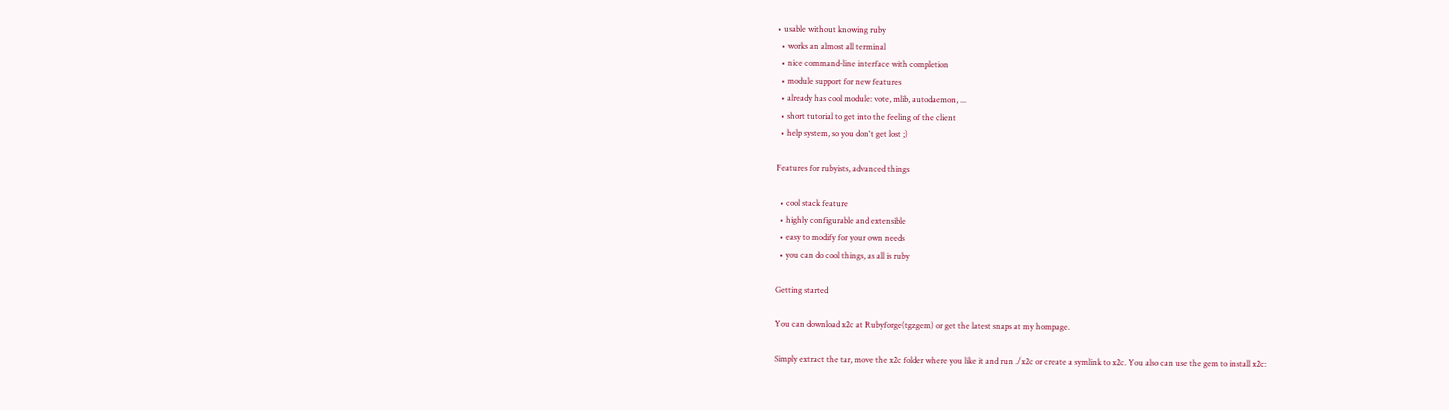• usable without knowing ruby
  • works an almost all terminal
  • nice command-line interface with completion
  • module support for new features
  • already has cool module: vote, mlib, autodaemon, ...
  • short tutorial to get into the feeling of the client
  • help system, so you don't get lost ;)

Features for rubyists, advanced things

  • cool stack feature
  • highly configurable and extensible
  • easy to modify for your own needs
  • you can do cool things, as all is ruby

Getting started

You can download x2c at Rubyforge(tgzgem) or get the latest snaps at my hompage.

Simply extract the tar, move the x2c folder where you like it and run ./x2c or create a symlink to x2c. You also can use the gem to install x2c: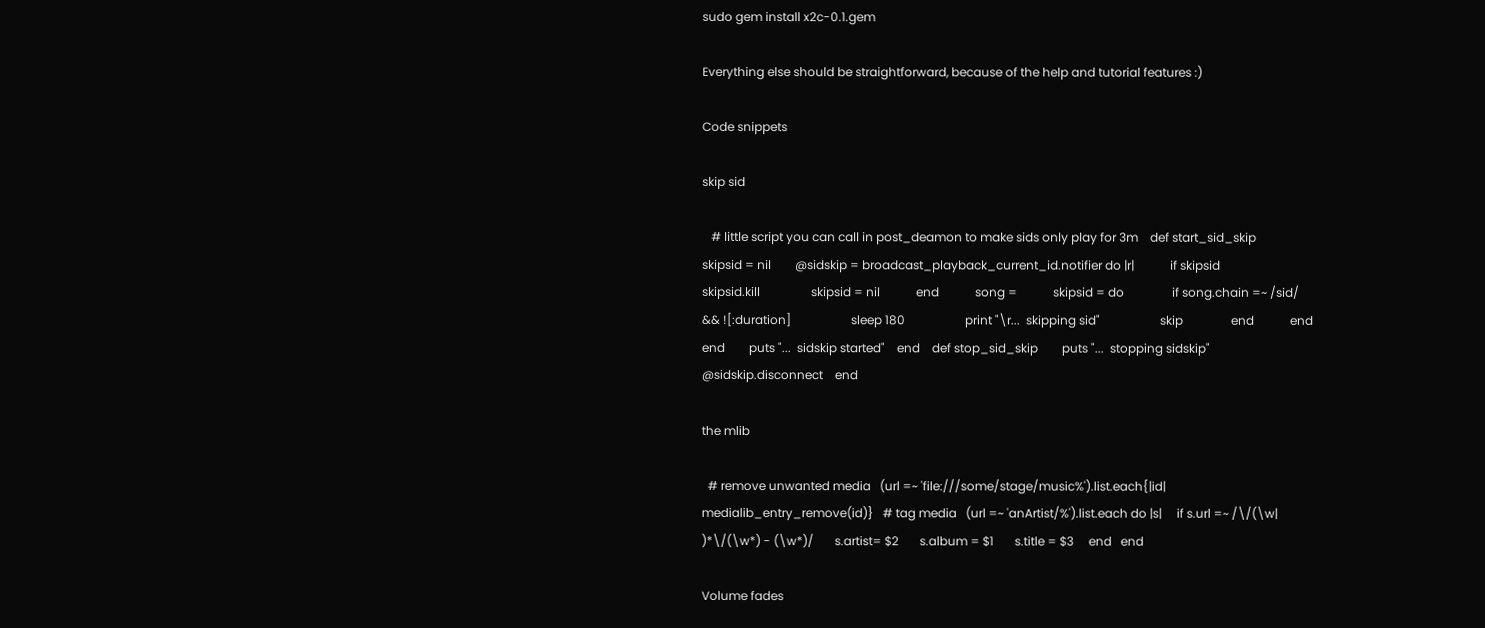sudo gem install x2c-0.1.gem

Everything else should be straightforward, because of the help and tutorial features :)

Code snippets

skip sid

   # little script you can call in post_deamon to make sids only play for 3m    def start_sid_skip        skipsid = nil        @sidskip = broadcast_playback_current_id.notifier do |r|            if skipsid                skipsid.kill                 skipsid = nil            end            song =            skipsid = do                if song.chain =~ /sid/ && ![:duration]                    sleep 180                    print "\r...  skipping sid"                    skip                end            end        end        puts "...  sidskip started"    end    def stop_sid_skip        puts "...  stopping sidskip"        @sidskip.disconnect    end

the mlib

  # remove unwanted media   (url =~ 'file:///some/stage/music%').list.each{|id| medialib_entry_remove(id)}   # tag media   (url =~ 'anArtist/%').list.each do |s|     if s.url =~ /\/(\w| )*\/(\w*) - (\w*)/       s.artist= $2       s.album = $1       s.title = $3     end   end

Volume fades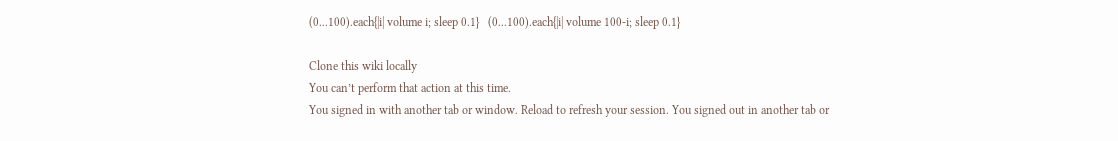(0...100).each{|i| volume i; sleep 0.1}   (0...100).each{|i| volume 100-i; sleep 0.1}

Clone this wiki locally
You can’t perform that action at this time.
You signed in with another tab or window. Reload to refresh your session. You signed out in another tab or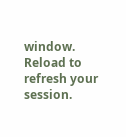window. Reload to refresh your session.